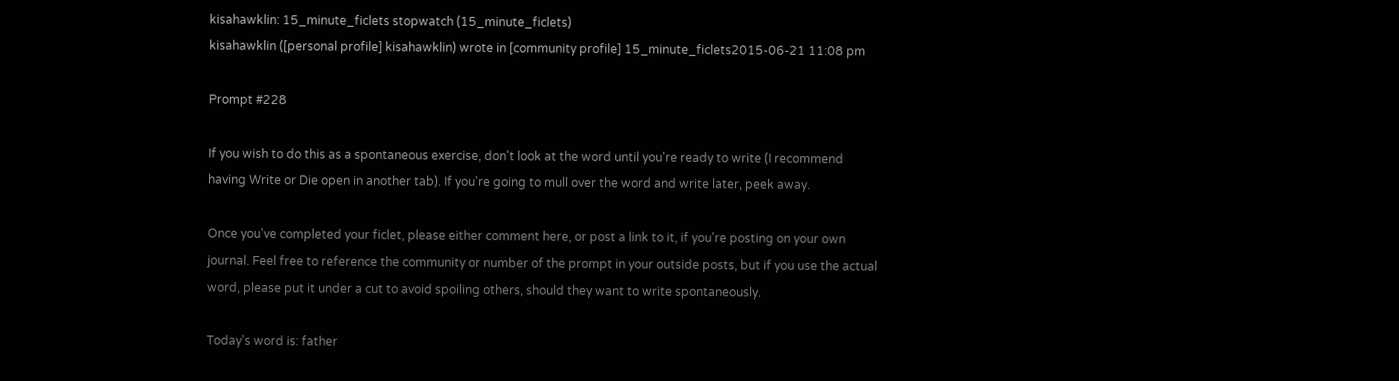kisahawklin: 15_minute_ficlets stopwatch (15_minute_ficlets)
kisahawklin ([personal profile] kisahawklin) wrote in [community profile] 15_minute_ficlets2015-06-21 11:08 pm

Prompt #228

If you wish to do this as a spontaneous exercise, don't look at the word until you're ready to write (I recommend having Write or Die open in another tab). If you're going to mull over the word and write later, peek away.

Once you've completed your ficlet, please either comment here, or post a link to it, if you're posting on your own journal. Feel free to reference the community or number of the prompt in your outside posts, but if you use the actual word, please put it under a cut to avoid spoiling others, should they want to write spontaneously.

Today's word is: father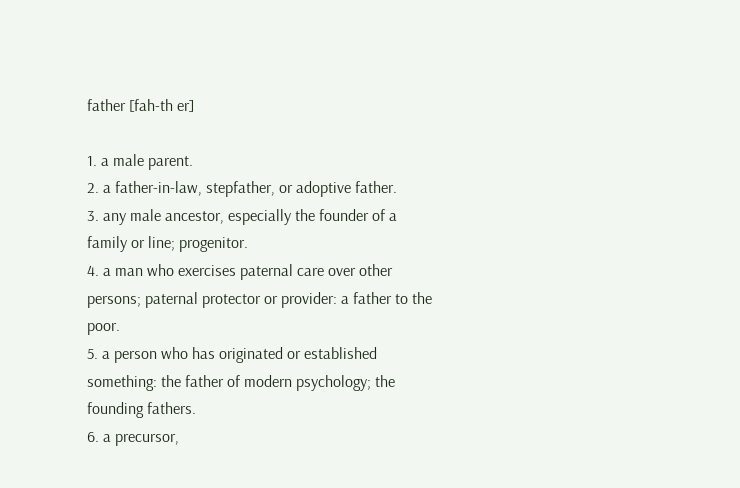father [fah-th er]

1. a male parent.
2. a father-in-law, stepfather, or adoptive father.
3. any male ancestor, especially the founder of a family or line; progenitor.
4. a man who exercises paternal care over other persons; paternal protector or provider: a father to the poor.
5. a person who has originated or established something: the father of modern psychology; the founding fathers.
6. a precursor,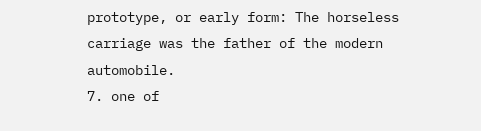prototype, or early form: The horseless carriage was the father of the modern automobile.
7. one of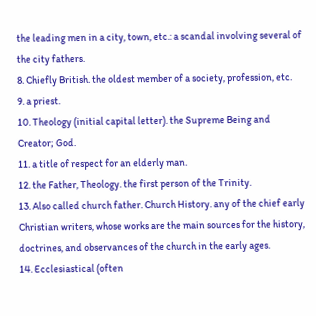the leading men in a city, town, etc.: a scandal involving several of the city fathers.
8. Chiefly British. the oldest member of a society, profession, etc.
9. a priest.
10. Theology (initial capital letter). the Supreme Being and Creator; God.
11. a title of respect for an elderly man.
12. the Father, Theology. the first person of the Trinity.
13. Also called church father. Church History. any of the chief early Christian writers, whose works are the main sources for the history, doctrines, and observances of the church in the early ages.
14. Ecclesiastical (often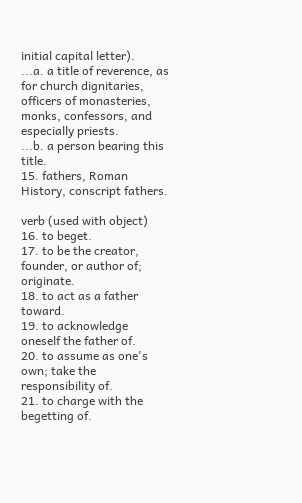initial capital letter).
...a. a title of reverence, as for church dignitaries, officers of monasteries, monks, confessors, and especially priests.
...b. a person bearing this title.
15. fathers, Roman History, conscript fathers.

verb (used with object)
16. to beget.
17. to be the creator, founder, or author of; originate.
18. to act as a father toward.
19. to acknowledge oneself the father of.
20. to assume as one's own; take the responsibility of.
21. to charge with the begetting of.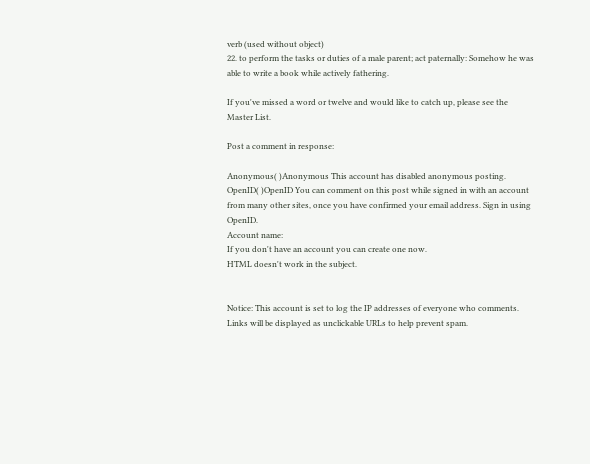verb (used without object)
22. to perform the tasks or duties of a male parent; act paternally: Somehow he was able to write a book while actively fathering.

If you've missed a word or twelve and would like to catch up, please see the Master List.

Post a comment in response:

Anonymous( )Anonymous This account has disabled anonymous posting.
OpenID( )OpenID You can comment on this post while signed in with an account from many other sites, once you have confirmed your email address. Sign in using OpenID.
Account name:
If you don't have an account you can create one now.
HTML doesn't work in the subject.


Notice: This account is set to log the IP addresses of everyone who comments.
Links will be displayed as unclickable URLs to help prevent spam.